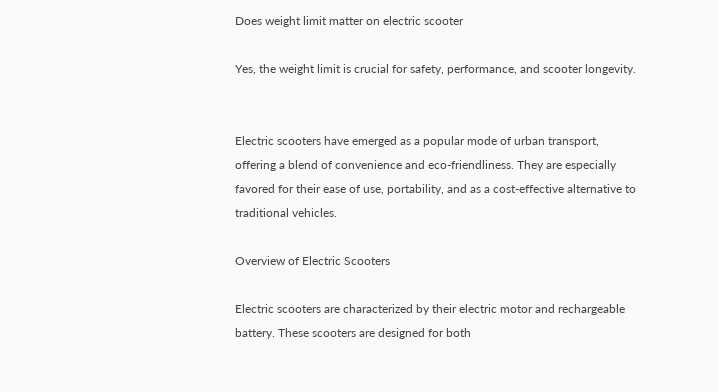Does weight limit matter on electric scooter

Yes, the weight limit is crucial for safety, performance, and scooter longevity.


Electric scooters have emerged as a popular mode of urban transport, offering a blend of convenience and eco-friendliness. They are especially favored for their ease of use, portability, and as a cost-effective alternative to traditional vehicles.

Overview of Electric Scooters

Electric scooters are characterized by their electric motor and rechargeable battery. These scooters are designed for both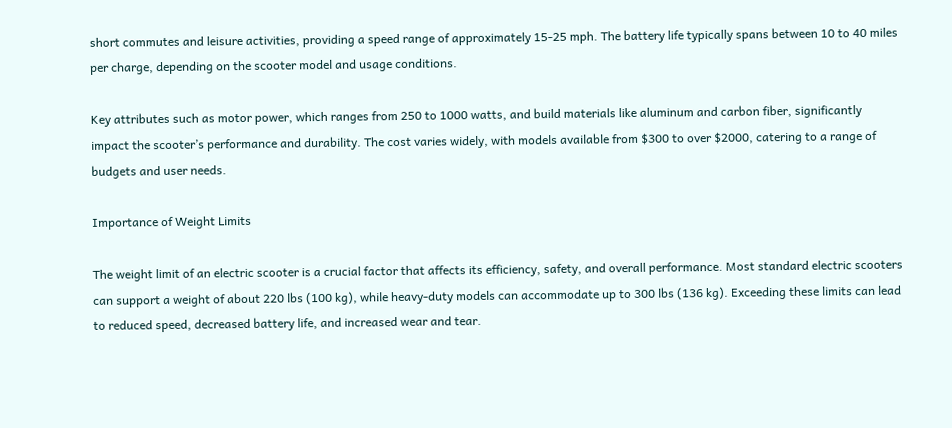short commutes and leisure activities, providing a speed range of approximately 15-25 mph. The battery life typically spans between 10 to 40 miles per charge, depending on the scooter model and usage conditions.

Key attributes such as motor power, which ranges from 250 to 1000 watts, and build materials like aluminum and carbon fiber, significantly impact the scooter’s performance and durability. The cost varies widely, with models available from $300 to over $2000, catering to a range of budgets and user needs.

Importance of Weight Limits

The weight limit of an electric scooter is a crucial factor that affects its efficiency, safety, and overall performance. Most standard electric scooters can support a weight of about 220 lbs (100 kg), while heavy-duty models can accommodate up to 300 lbs (136 kg). Exceeding these limits can lead to reduced speed, decreased battery life, and increased wear and tear.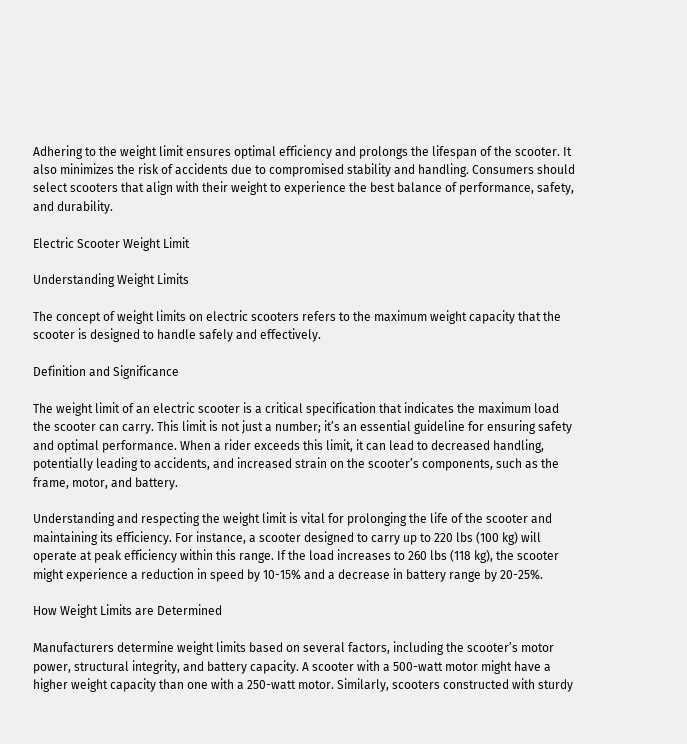Adhering to the weight limit ensures optimal efficiency and prolongs the lifespan of the scooter. It also minimizes the risk of accidents due to compromised stability and handling. Consumers should select scooters that align with their weight to experience the best balance of performance, safety, and durability.

Electric Scooter Weight Limit

Understanding Weight Limits

The concept of weight limits on electric scooters refers to the maximum weight capacity that the scooter is designed to handle safely and effectively.

Definition and Significance

The weight limit of an electric scooter is a critical specification that indicates the maximum load the scooter can carry. This limit is not just a number; it’s an essential guideline for ensuring safety and optimal performance. When a rider exceeds this limit, it can lead to decreased handling, potentially leading to accidents, and increased strain on the scooter’s components, such as the frame, motor, and battery.

Understanding and respecting the weight limit is vital for prolonging the life of the scooter and maintaining its efficiency. For instance, a scooter designed to carry up to 220 lbs (100 kg) will operate at peak efficiency within this range. If the load increases to 260 lbs (118 kg), the scooter might experience a reduction in speed by 10-15% and a decrease in battery range by 20-25%.

How Weight Limits are Determined

Manufacturers determine weight limits based on several factors, including the scooter’s motor power, structural integrity, and battery capacity. A scooter with a 500-watt motor might have a higher weight capacity than one with a 250-watt motor. Similarly, scooters constructed with sturdy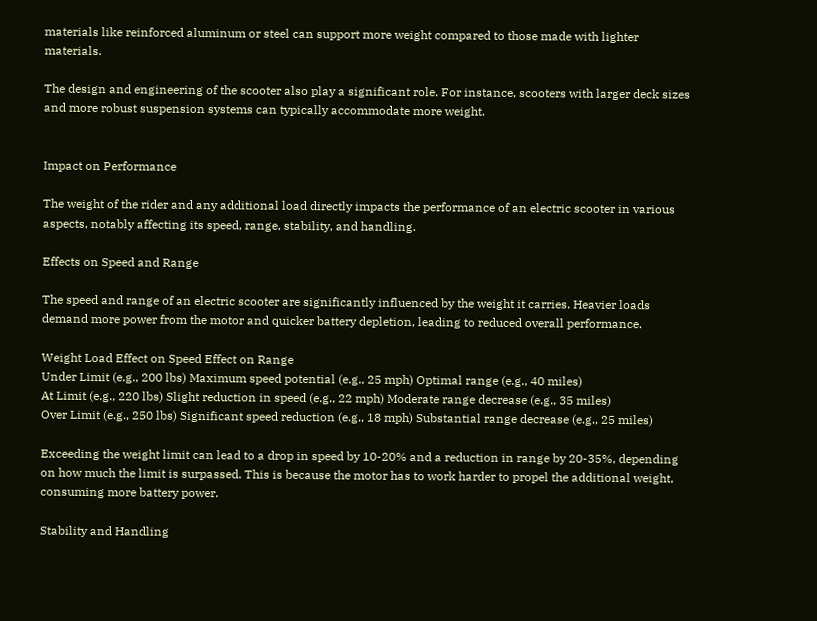materials like reinforced aluminum or steel can support more weight compared to those made with lighter materials.

The design and engineering of the scooter also play a significant role. For instance, scooters with larger deck sizes and more robust suspension systems can typically accommodate more weight.


Impact on Performance

The weight of the rider and any additional load directly impacts the performance of an electric scooter in various aspects, notably affecting its speed, range, stability, and handling.

Effects on Speed and Range

The speed and range of an electric scooter are significantly influenced by the weight it carries. Heavier loads demand more power from the motor and quicker battery depletion, leading to reduced overall performance.

Weight Load Effect on Speed Effect on Range
Under Limit (e.g., 200 lbs) Maximum speed potential (e.g., 25 mph) Optimal range (e.g., 40 miles)
At Limit (e.g., 220 lbs) Slight reduction in speed (e.g., 22 mph) Moderate range decrease (e.g., 35 miles)
Over Limit (e.g., 250 lbs) Significant speed reduction (e.g., 18 mph) Substantial range decrease (e.g., 25 miles)

Exceeding the weight limit can lead to a drop in speed by 10-20% and a reduction in range by 20-35%, depending on how much the limit is surpassed. This is because the motor has to work harder to propel the additional weight, consuming more battery power.

Stability and Handling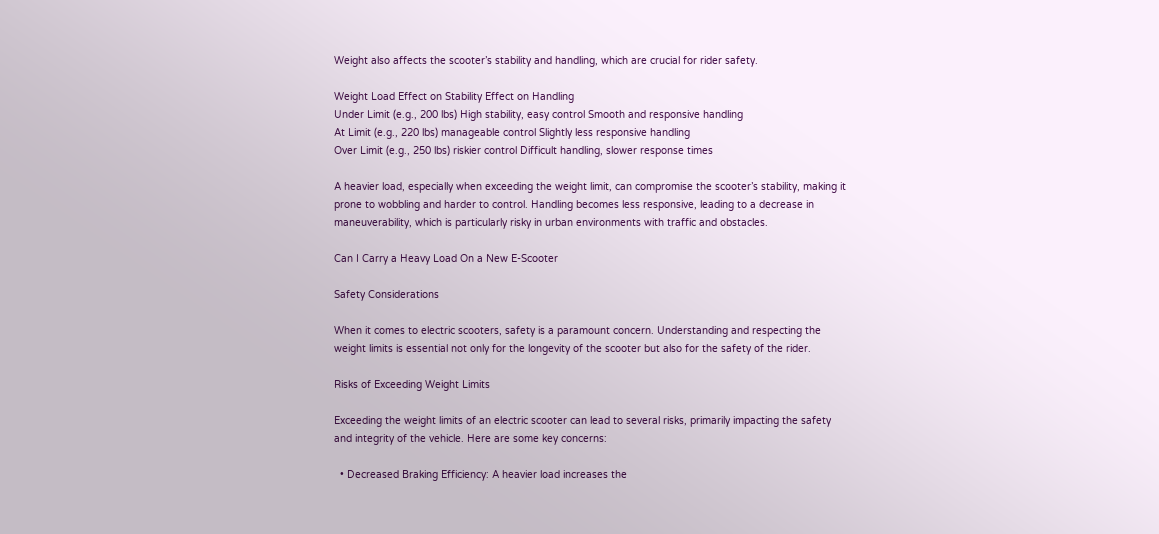Weight also affects the scooter’s stability and handling, which are crucial for rider safety.

Weight Load Effect on Stability Effect on Handling
Under Limit (e.g., 200 lbs) High stability, easy control Smooth and responsive handling
At Limit (e.g., 220 lbs) manageable control Slightly less responsive handling
Over Limit (e.g., 250 lbs) riskier control Difficult handling, slower response times

A heavier load, especially when exceeding the weight limit, can compromise the scooter’s stability, making it prone to wobbling and harder to control. Handling becomes less responsive, leading to a decrease in maneuverability, which is particularly risky in urban environments with traffic and obstacles.

Can I Carry a Heavy Load On a New E-Scooter

Safety Considerations

When it comes to electric scooters, safety is a paramount concern. Understanding and respecting the weight limits is essential not only for the longevity of the scooter but also for the safety of the rider.

Risks of Exceeding Weight Limits

Exceeding the weight limits of an electric scooter can lead to several risks, primarily impacting the safety and integrity of the vehicle. Here are some key concerns:

  • Decreased Braking Efficiency: A heavier load increases the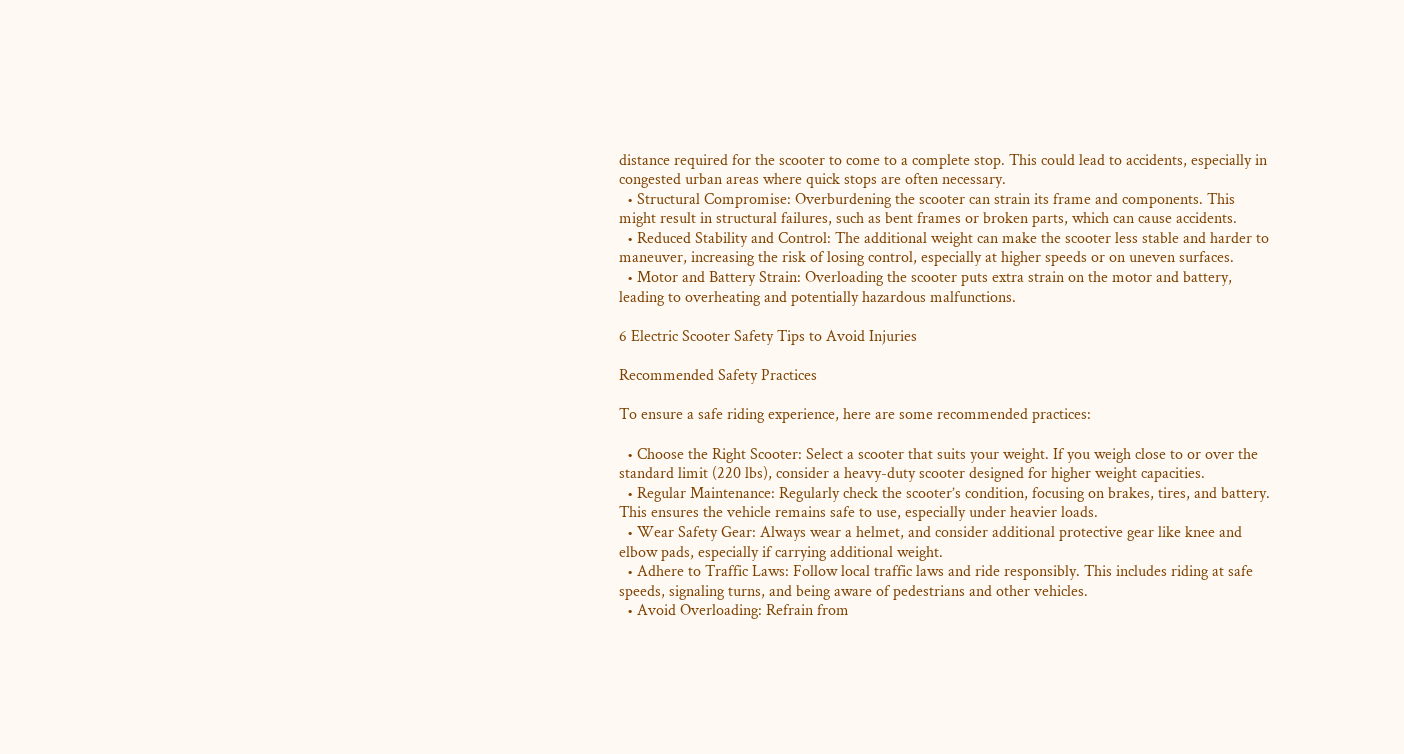distance required for the scooter to come to a complete stop. This could lead to accidents, especially in congested urban areas where quick stops are often necessary.
  • Structural Compromise: Overburdening the scooter can strain its frame and components. This might result in structural failures, such as bent frames or broken parts, which can cause accidents.
  • Reduced Stability and Control: The additional weight can make the scooter less stable and harder to maneuver, increasing the risk of losing control, especially at higher speeds or on uneven surfaces.
  • Motor and Battery Strain: Overloading the scooter puts extra strain on the motor and battery, leading to overheating and potentially hazardous malfunctions.

6 Electric Scooter Safety Tips to Avoid Injuries

Recommended Safety Practices

To ensure a safe riding experience, here are some recommended practices:

  • Choose the Right Scooter: Select a scooter that suits your weight. If you weigh close to or over the standard limit (220 lbs), consider a heavy-duty scooter designed for higher weight capacities.
  • Regular Maintenance: Regularly check the scooter’s condition, focusing on brakes, tires, and battery. This ensures the vehicle remains safe to use, especially under heavier loads.
  • Wear Safety Gear: Always wear a helmet, and consider additional protective gear like knee and elbow pads, especially if carrying additional weight.
  • Adhere to Traffic Laws: Follow local traffic laws and ride responsibly. This includes riding at safe speeds, signaling turns, and being aware of pedestrians and other vehicles.
  • Avoid Overloading: Refrain from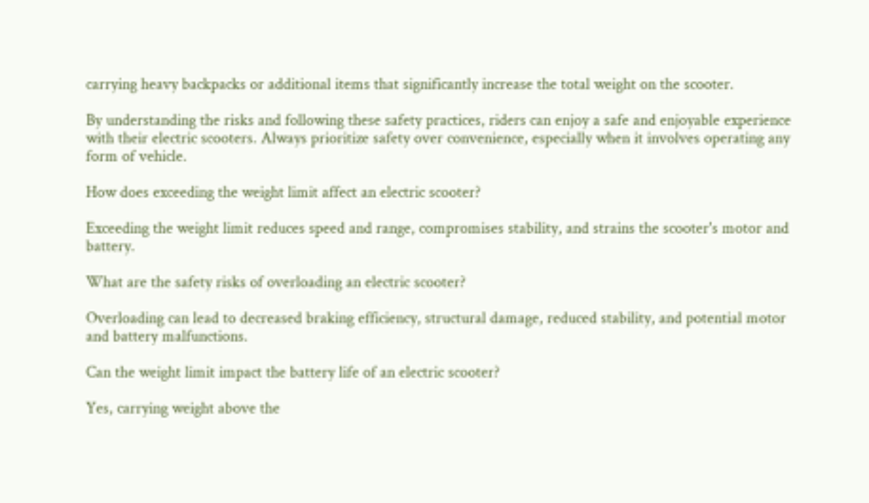carrying heavy backpacks or additional items that significantly increase the total weight on the scooter.

By understanding the risks and following these safety practices, riders can enjoy a safe and enjoyable experience with their electric scooters. Always prioritize safety over convenience, especially when it involves operating any form of vehicle.

How does exceeding the weight limit affect an electric scooter?

Exceeding the weight limit reduces speed and range, compromises stability, and strains the scooter's motor and battery.

What are the safety risks of overloading an electric scooter?

Overloading can lead to decreased braking efficiency, structural damage, reduced stability, and potential motor and battery malfunctions.

Can the weight limit impact the battery life of an electric scooter?

Yes, carrying weight above the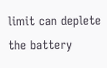limit can deplete the battery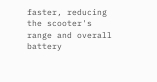faster, reducing the scooter's range and overall battery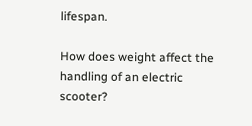lifespan.

How does weight affect the handling of an electric scooter?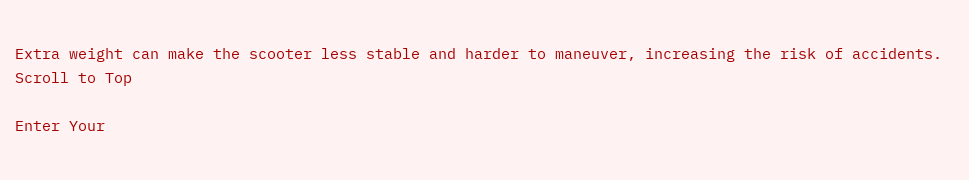Extra weight can make the scooter less stable and harder to maneuver, increasing the risk of accidents.
Scroll to Top

Enter Your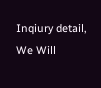Inqiury detail, We Will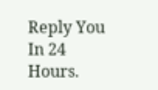Reply You In 24 Hours.